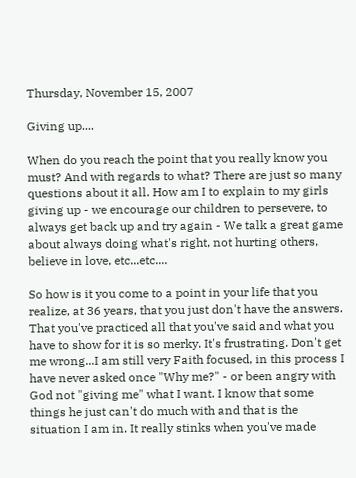Thursday, November 15, 2007

Giving up....

When do you reach the point that you really know you must? And with regards to what? There are just so many questions about it all. How am I to explain to my girls giving up - we encourage our children to persevere, to always get back up and try again - We talk a great game about always doing what's right, not hurting others, believe in love, etc...etc....

So how is it you come to a point in your life that you realize, at 36 years, that you just don't have the answers. That you've practiced all that you've said and what you have to show for it is so merky. It's frustrating. Don't get me wrong...I am still very Faith focused, in this process I have never asked once "Why me?" - or been angry with God not "giving me" what I want. I know that some things he just can't do much with and that is the situation I am in. It really stinks when you've made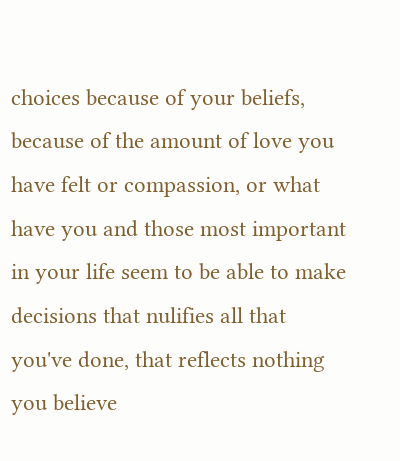choices because of your beliefs, because of the amount of love you have felt or compassion, or what have you and those most important in your life seem to be able to make decisions that nulifies all that you've done, that reflects nothing you believe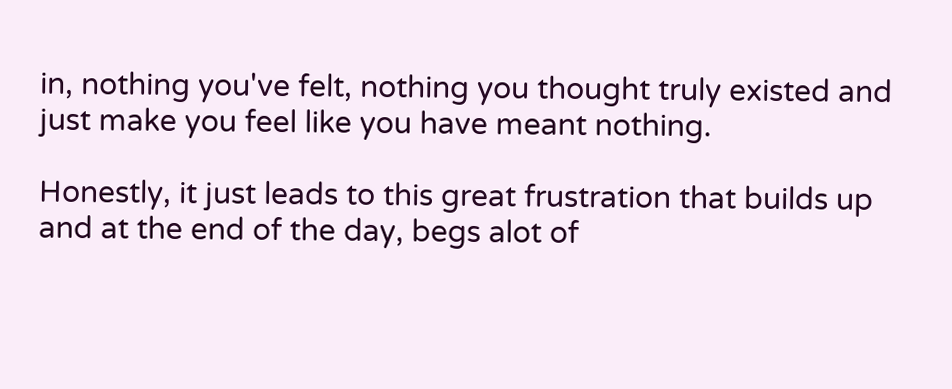in, nothing you've felt, nothing you thought truly existed and just make you feel like you have meant nothing.

Honestly, it just leads to this great frustration that builds up and at the end of the day, begs alot of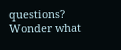questions? Wonder what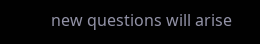new questions will arise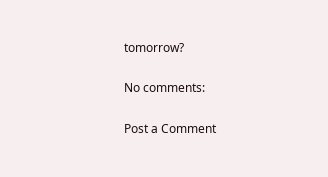tomorrow?

No comments:

Post a Comment